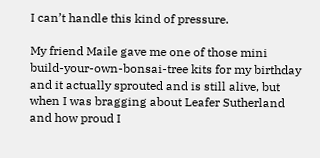I can’t handle this kind of pressure.

My friend Maile gave me one of those mini build-your-own-bonsai-tree kits for my birthday and it actually sprouted and is still alive, but when I was bragging about Leafer Sutherland and how proud I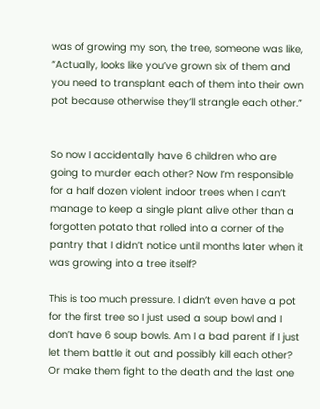was of growing my son, the tree, someone was like, “Actually, looks like you’ve grown six of them and you need to transplant each of them into their own pot because otherwise they’ll strangle each other.”


So now I accidentally have 6 children who are going to murder each other? Now I’m responsible for a half dozen violent indoor trees when I can’t manage to keep a single plant alive other than a forgotten potato that rolled into a corner of the pantry that I didn’t notice until months later when it was growing into a tree itself?

This is too much pressure. I didn’t even have a pot for the first tree so I just used a soup bowl and I don’t have 6 soup bowls. Am I a bad parent if I just let them battle it out and possibly kill each other? Or make them fight to the death and the last one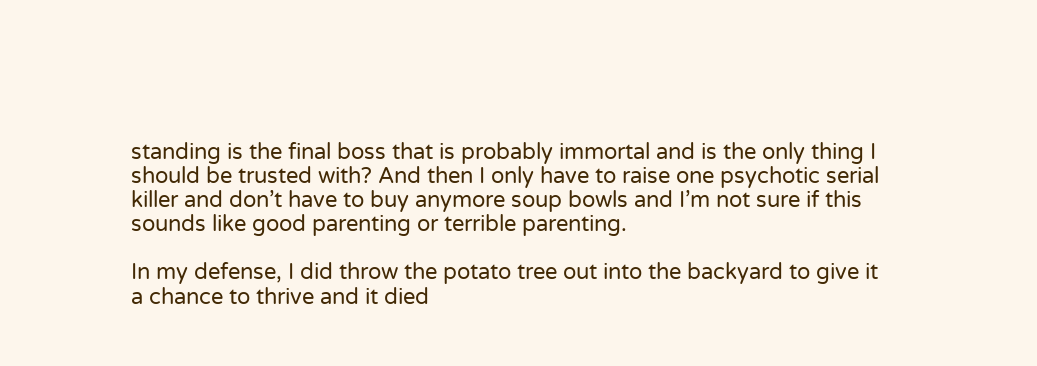standing is the final boss that is probably immortal and is the only thing I should be trusted with? And then I only have to raise one psychotic serial killer and don’t have to buy anymore soup bowls and I’m not sure if this sounds like good parenting or terrible parenting.

In my defense, I did throw the potato tree out into the backyard to give it a chance to thrive and it died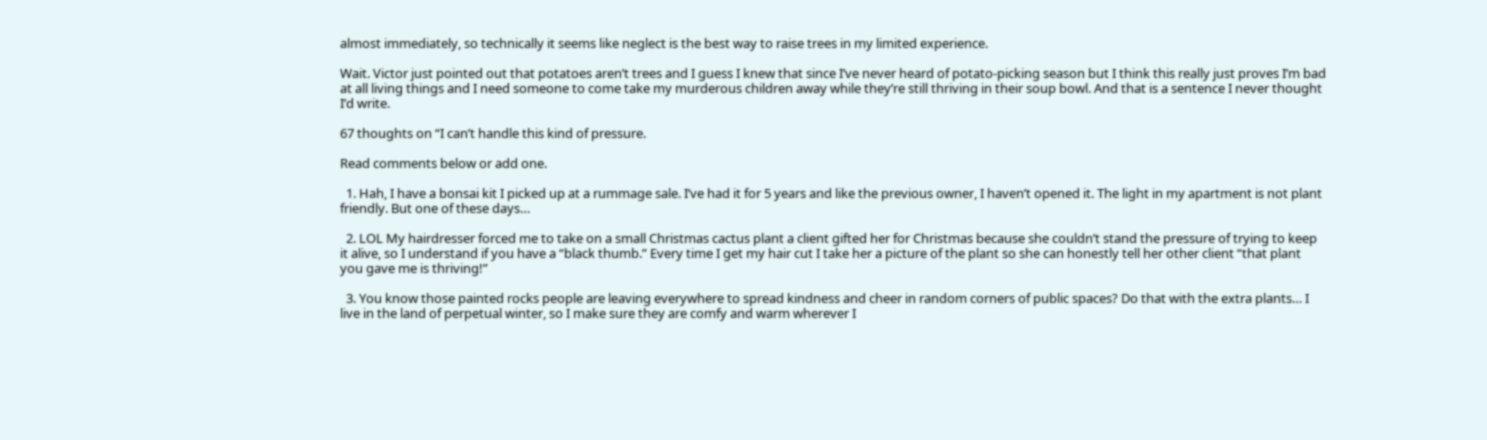almost immediately, so technically it seems like neglect is the best way to raise trees in my limited experience.

Wait. Victor just pointed out that potatoes aren’t trees and I guess I knew that since I’ve never heard of potato-picking season but I think this really just proves I’m bad at all living things and I need someone to come take my murderous children away while they’re still thriving in their soup bowl. And that is a sentence I never thought I’d write.

67 thoughts on “I can’t handle this kind of pressure.

Read comments below or add one.

  1. Hah, I have a bonsai kit I picked up at a rummage sale. I’ve had it for 5 years and like the previous owner, I haven’t opened it. The light in my apartment is not plant friendly. But one of these days…

  2. LOL My hairdresser forced me to take on a small Christmas cactus plant a client gifted her for Christmas because she couldn’t stand the pressure of trying to keep it alive, so I understand if you have a “black thumb.” Every time I get my hair cut I take her a picture of the plant so she can honestly tell her other client “that plant you gave me is thriving!”

  3. You know those painted rocks people are leaving everywhere to spread kindness and cheer in random corners of public spaces? Do that with the extra plants… I live in the land of perpetual winter, so I make sure they are comfy and warm wherever I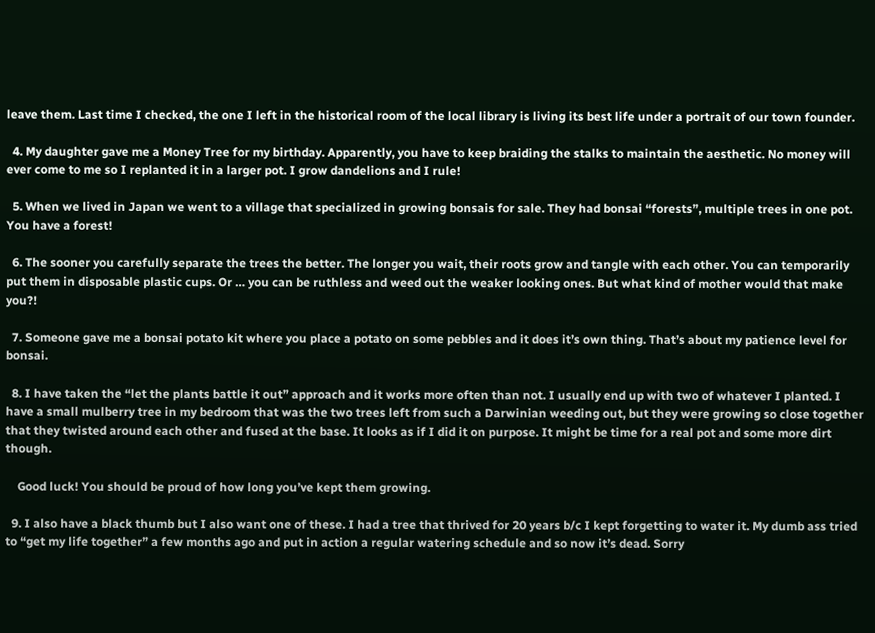leave them. Last time I checked, the one I left in the historical room of the local library is living its best life under a portrait of our town founder.

  4. My daughter gave me a Money Tree for my birthday. Apparently, you have to keep braiding the stalks to maintain the aesthetic. No money will ever come to me so I replanted it in a larger pot. I grow dandelions and I rule!

  5. When we lived in Japan we went to a village that specialized in growing bonsais for sale. They had bonsai “forests”, multiple trees in one pot. You have a forest!

  6. The sooner you carefully separate the trees the better. The longer you wait, their roots grow and tangle with each other. You can temporarily put them in disposable plastic cups. Or … you can be ruthless and weed out the weaker looking ones. But what kind of mother would that make you?!

  7. Someone gave me a bonsai potato kit where you place a potato on some pebbles and it does it’s own thing. That’s about my patience level for bonsai.

  8. I have taken the “let the plants battle it out” approach and it works more often than not. I usually end up with two of whatever I planted. I have a small mulberry tree in my bedroom that was the two trees left from such a Darwinian weeding out, but they were growing so close together that they twisted around each other and fused at the base. It looks as if I did it on purpose. It might be time for a real pot and some more dirt though.

    Good luck! You should be proud of how long you’ve kept them growing.

  9. I also have a black thumb but I also want one of these. I had a tree that thrived for 20 years b/c I kept forgetting to water it. My dumb ass tried to “get my life together” a few months ago and put in action a regular watering schedule and so now it’s dead. Sorry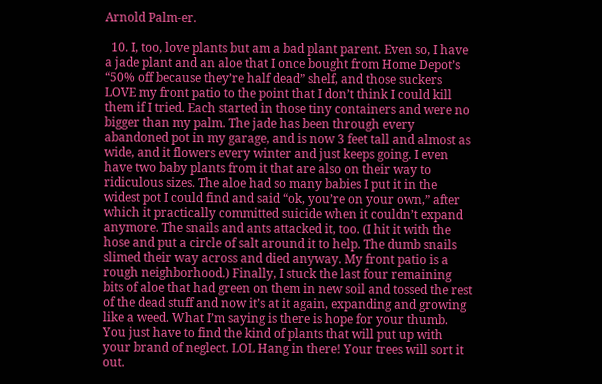Arnold Palm-er.

  10. I, too, love plants but am a bad plant parent. Even so, I have a jade plant and an aloe that I once bought from Home Depot’s “50% off because they’re half dead” shelf, and those suckers LOVE my front patio to the point that I don’t think I could kill them if I tried. Each started in those tiny containers and were no bigger than my palm. The jade has been through every abandoned pot in my garage, and is now 3 feet tall and almost as wide, and it flowers every winter and just keeps going. I even have two baby plants from it that are also on their way to ridiculous sizes. The aloe had so many babies I put it in the widest pot I could find and said “ok, you’re on your own,” after which it practically committed suicide when it couldn’t expand anymore. The snails and ants attacked it, too. (I hit it with the hose and put a circle of salt around it to help. The dumb snails slimed their way across and died anyway. My front patio is a rough neighborhood.) Finally, I stuck the last four remaining bits of aloe that had green on them in new soil and tossed the rest of the dead stuff and now it’s at it again, expanding and growing like a weed. What I’m saying is there is hope for your thumb. You just have to find the kind of plants that will put up with your brand of neglect. LOL Hang in there! Your trees will sort it out.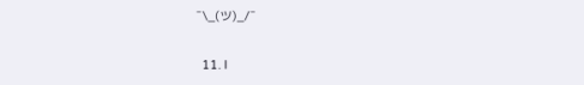¯\_(ツ)_/¯

  11. I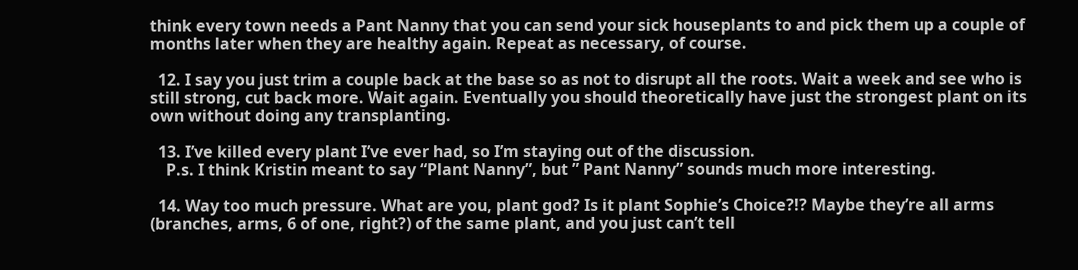think every town needs a Pant Nanny that you can send your sick houseplants to and pick them up a couple of months later when they are healthy again. Repeat as necessary, of course.

  12. I say you just trim a couple back at the base so as not to disrupt all the roots. Wait a week and see who is still strong, cut back more. Wait again. Eventually you should theoretically have just the strongest plant on its own without doing any transplanting.

  13. I’ve killed every plant I’ve ever had, so I’m staying out of the discussion.
    P.s. I think Kristin meant to say “Plant Nanny”, but ” Pant Nanny” sounds much more interesting.

  14. Way too much pressure. What are you, plant god? Is it plant Sophie’s Choice?!? Maybe they’re all arms (branches, arms, 6 of one, right?) of the same plant, and you just can’t tell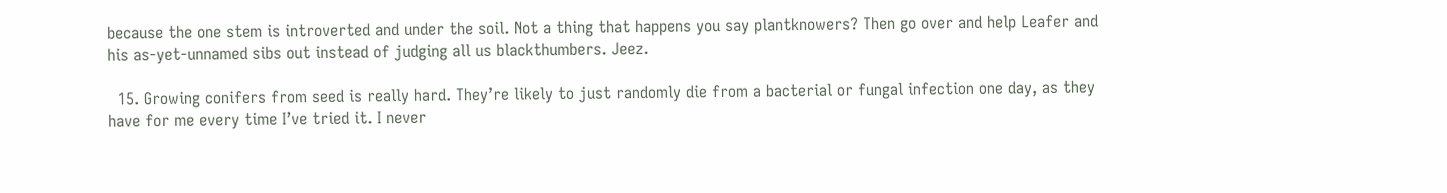because the one stem is introverted and under the soil. Not a thing that happens you say plantknowers? Then go over and help Leafer and his as-yet-unnamed sibs out instead of judging all us blackthumbers. Jeez.

  15. Growing conifers from seed is really hard. They’re likely to just randomly die from a bacterial or fungal infection one day, as they have for me every time I’ve tried it. I never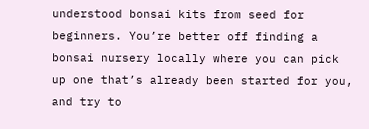understood bonsai kits from seed for beginners. You’re better off finding a bonsai nursery locally where you can pick up one that’s already been started for you, and try to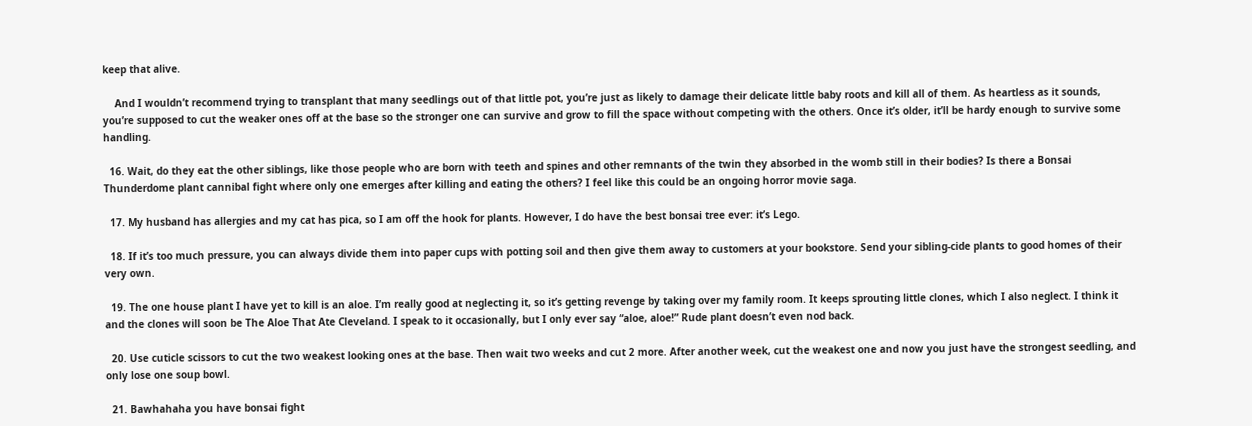keep that alive.

    And I wouldn’t recommend trying to transplant that many seedlings out of that little pot, you’re just as likely to damage their delicate little baby roots and kill all of them. As heartless as it sounds, you’re supposed to cut the weaker ones off at the base so the stronger one can survive and grow to fill the space without competing with the others. Once it’s older, it’ll be hardy enough to survive some handling.

  16. Wait, do they eat the other siblings, like those people who are born with teeth and spines and other remnants of the twin they absorbed in the womb still in their bodies? Is there a Bonsai Thunderdome plant cannibal fight where only one emerges after killing and eating the others? I feel like this could be an ongoing horror movie saga.

  17. My husband has allergies and my cat has pica, so I am off the hook for plants. However, I do have the best bonsai tree ever: it’s Lego.

  18. If it’s too much pressure, you can always divide them into paper cups with potting soil and then give them away to customers at your bookstore. Send your sibling-cide plants to good homes of their very own.

  19. The one house plant I have yet to kill is an aloe. I’m really good at neglecting it, so it’s getting revenge by taking over my family room. It keeps sprouting little clones, which I also neglect. I think it and the clones will soon be The Aloe That Ate Cleveland. I speak to it occasionally, but I only ever say “aloe, aloe!” Rude plant doesn’t even nod back.

  20. Use cuticle scissors to cut the two weakest looking ones at the base. Then wait two weeks and cut 2 more. After another week, cut the weakest one and now you just have the strongest seedling, and only lose one soup bowl.

  21. Bawhahaha you have bonsai fight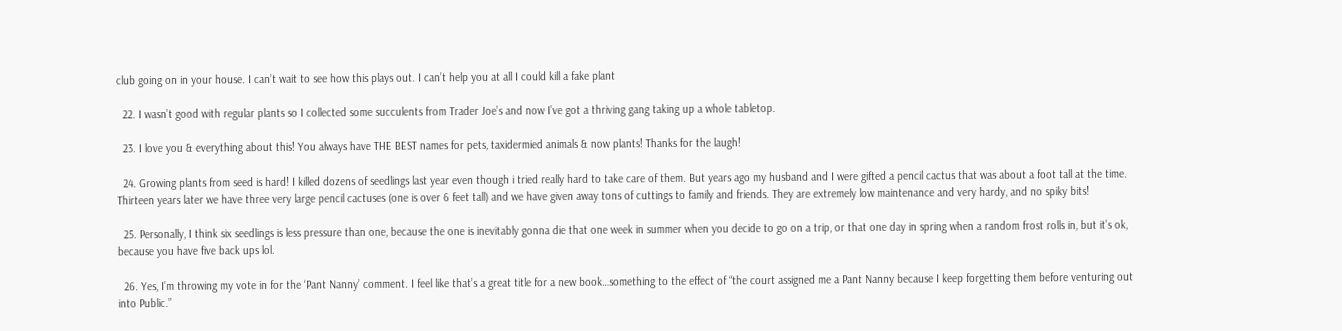club going on in your house. I can’t wait to see how this plays out. I can’t help you at all I could kill a fake plant

  22. I wasn’t good with regular plants so I collected some succulents from Trader Joe’s and now I’ve got a thriving gang taking up a whole tabletop.

  23. I love you & everything about this! You always have THE BEST names for pets, taxidermied animals & now plants! Thanks for the laugh!

  24. Growing plants from seed is hard! I killed dozens of seedlings last year even though i tried really hard to take care of them. But years ago my husband and I were gifted a pencil cactus that was about a foot tall at the time. Thirteen years later we have three very large pencil cactuses (one is over 6 feet tall) and we have given away tons of cuttings to family and friends. They are extremely low maintenance and very hardy, and no spiky bits!

  25. Personally, I think six seedlings is less pressure than one, because the one is inevitably gonna die that one week in summer when you decide to go on a trip, or that one day in spring when a random frost rolls in, but it’s ok, because you have five back ups lol.

  26. Yes, I’m throwing my vote in for the ‘Pant Nanny’ comment. I feel like that’s a great title for a new book…something to the effect of “the court assigned me a Pant Nanny because I keep forgetting them before venturing out into Public.”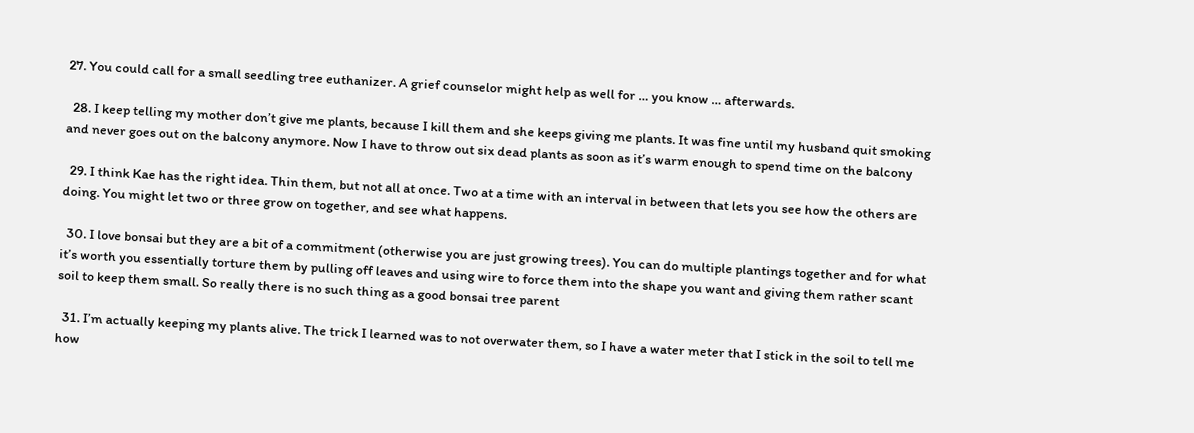27. You could call for a small seedling tree euthanizer. A grief counselor might help as well for … you know … afterwards.

  28. I keep telling my mother don’t give me plants, because I kill them and she keeps giving me plants. It was fine until my husband quit smoking and never goes out on the balcony anymore. Now I have to throw out six dead plants as soon as it’s warm enough to spend time on the balcony

  29. I think Kae has the right idea. Thin them, but not all at once. Two at a time with an interval in between that lets you see how the others are doing. You might let two or three grow on together, and see what happens.

  30. I love bonsai but they are a bit of a commitment (otherwise you are just growing trees). You can do multiple plantings together and for what it’s worth you essentially torture them by pulling off leaves and using wire to force them into the shape you want and giving them rather scant soil to keep them small. So really there is no such thing as a good bonsai tree parent

  31. I’m actually keeping my plants alive. The trick I learned was to not overwater them, so I have a water meter that I stick in the soil to tell me how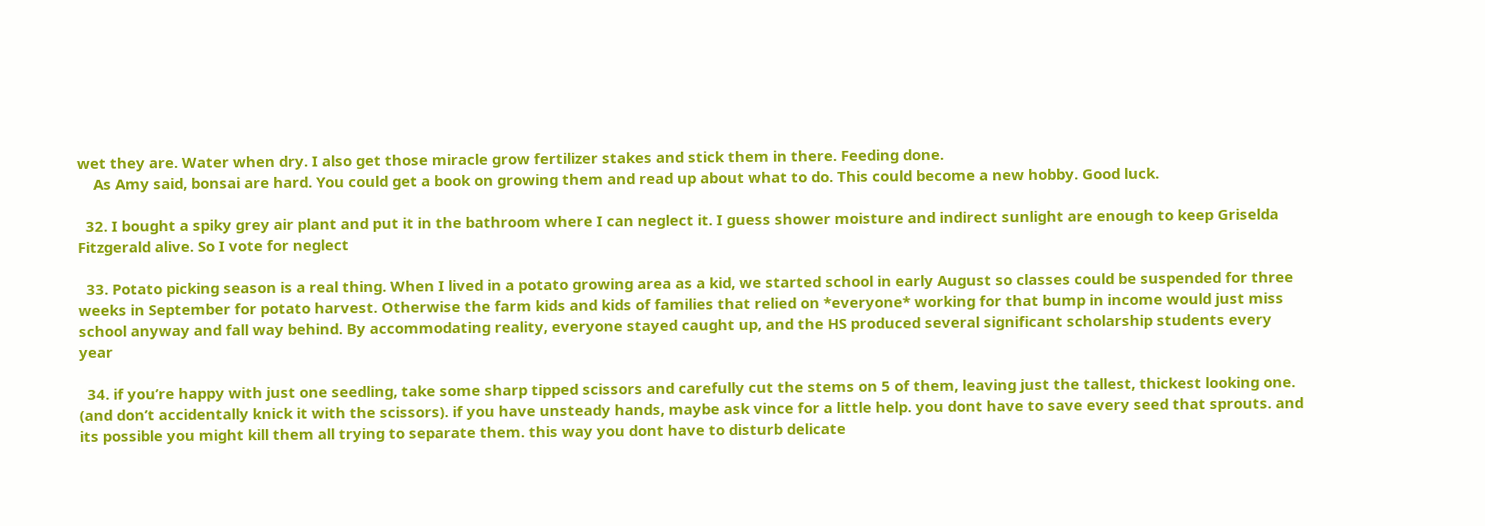wet they are. Water when dry. I also get those miracle grow fertilizer stakes and stick them in there. Feeding done.
    As Amy said, bonsai are hard. You could get a book on growing them and read up about what to do. This could become a new hobby. Good luck.

  32. I bought a spiky grey air plant and put it in the bathroom where I can neglect it. I guess shower moisture and indirect sunlight are enough to keep Griselda Fitzgerald alive. So I vote for neglect

  33. Potato picking season is a real thing. When I lived in a potato growing area as a kid, we started school in early August so classes could be suspended for three weeks in September for potato harvest. Otherwise the farm kids and kids of families that relied on *everyone* working for that bump in income would just miss school anyway and fall way behind. By accommodating reality, everyone stayed caught up, and the HS produced several significant scholarship students every year

  34. if you’re happy with just one seedling, take some sharp tipped scissors and carefully cut the stems on 5 of them, leaving just the tallest, thickest looking one. (and don’t accidentally knick it with the scissors). if you have unsteady hands, maybe ask vince for a little help. you dont have to save every seed that sprouts. and its possible you might kill them all trying to separate them. this way you dont have to disturb delicate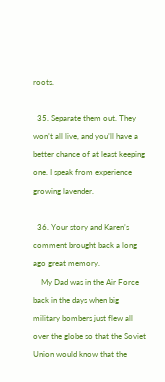roots.

  35. Separate them out. They won’t all live, and you’ll have a better chance of at least keeping one. I speak from experience growing lavender.

  36. Your story and Karen’s comment brought back a long ago great memory.
    My Dad was in the Air Force back in the days when big military bombers just flew all over the globe so that the Soviet Union would know that the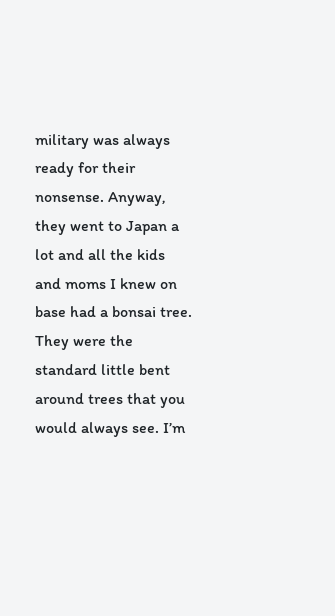military was always ready for their nonsense. Anyway, they went to Japan a lot and all the kids and moms I knew on base had a bonsai tree. They were the standard little bent around trees that you would always see. I’m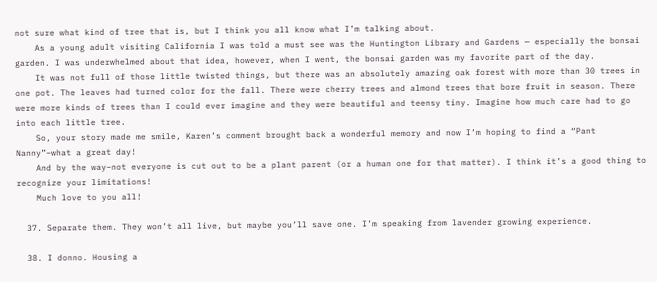not sure what kind of tree that is, but I think you all know what I’m talking about.
    As a young adult visiting California I was told a must see was the Huntington Library and Gardens — especially the bonsai garden. I was underwhelmed about that idea, however, when I went, the bonsai garden was my favorite part of the day.
    It was not full of those little twisted things, but there was an absolutely amazing oak forest with more than 30 trees in one pot. The leaves had turned color for the fall. There were cherry trees and almond trees that bore fruit in season. There were more kinds of trees than I could ever imagine and they were beautiful and teensy tiny. Imagine how much care had to go into each little tree.
    So, your story made me smile, Karen’s comment brought back a wonderful memory and now I’m hoping to find a “Pant Nanny”–what a great day!
    And by the way–not everyone is cut out to be a plant parent (or a human one for that matter). I think it’s a good thing to recognize your limitations!
    Much love to you all!

  37. Separate them. They won’t all live, but maybe you’ll save one. I’m speaking from lavender growing experience.

  38. I donno. Housing a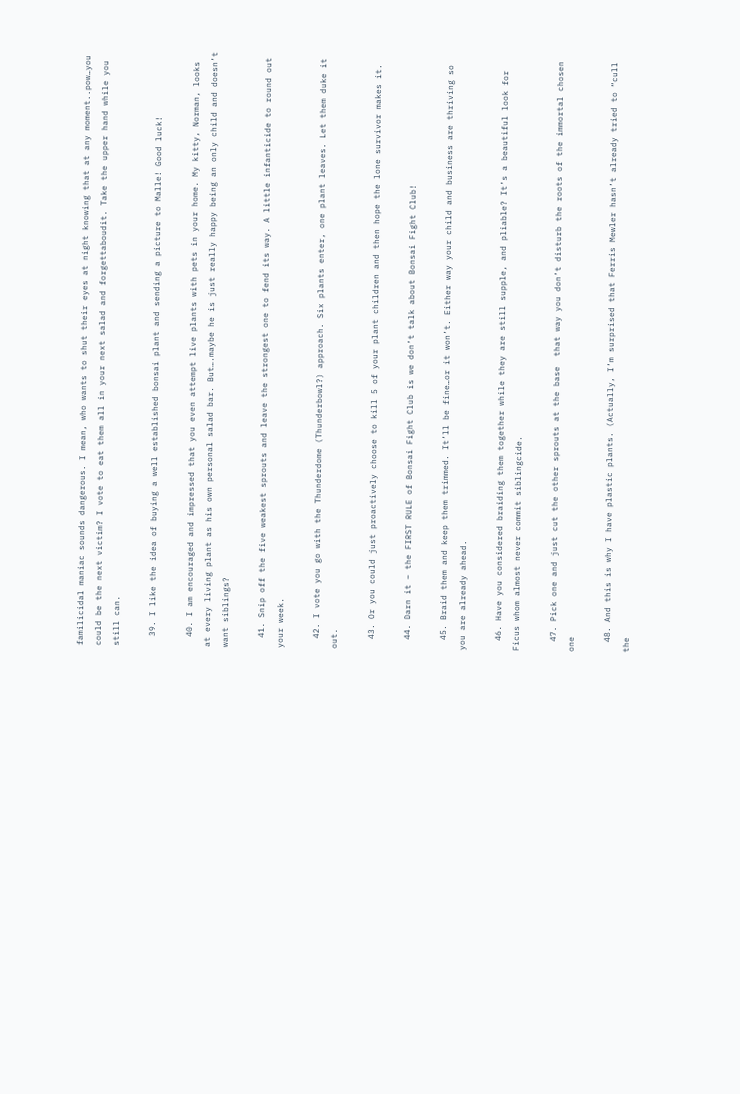familicidal maniac sounds dangerous. I mean, who wants to shut their eyes at night knowing that at any moment..pow…you could be the next victim? I vote to eat them all in your next salad and forgettaboudit. Take the upper hand while you still can.

  39. I like the idea of buying a well established bonsai plant and sending a picture to Malle! Good luck!

  40. I am encouraged and impressed that you even attempt live plants with pets in your home. My kitty, Norman, looks at every living plant as his own personal salad bar. But….maybe he is just really happy being an only child and doesn’t want siblings?

  41. Snip off the five weakest sprouts and leave the strongest one to fend its way. A little infanticide to round out your week.

  42. I vote you go with the Thunderdome (Thunderbowl?) approach. Six plants enter, one plant leaves. Let them duke it out.

  43. Or you could just proactively choose to kill 5 of your plant children and then hope the lone survivor makes it.

  44. Darn it – the FIRST RULE of Bonsai Fight Club is we don’t talk about Bonsai Fight Club!

  45. Braid them and keep them trimmed. It’ll be fine…or it won’t. Either way your child and business are thriving so you are already ahead.

  46. Have you considered braiding them together while they are still supple, and pliable? It’s a beautiful look for Ficus whom almost never commit siblingcide.

  47. Pick one and just cut the other sprouts at the base  that way you don’t disturb the roots of the immortal chosen one

  48. And this is why I have plastic plants. (Actually, I’m surprised that Ferris Mewler hasn’t already tried to “cull the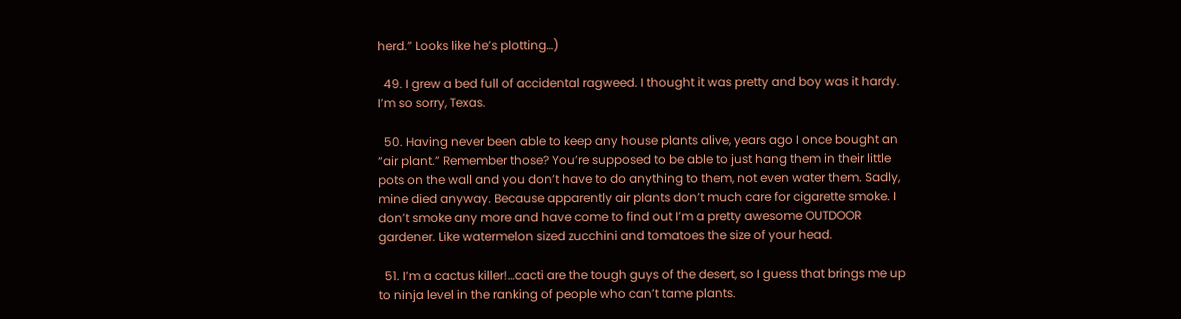herd.” Looks like he’s plotting…)

  49. I grew a bed full of accidental ragweed. I thought it was pretty and boy was it hardy. I’m so sorry, Texas.

  50. Having never been able to keep any house plants alive, years ago I once bought an “air plant.” Remember those? You’re supposed to be able to just hang them in their little pots on the wall and you don’t have to do anything to them, not even water them. Sadly, mine died anyway. Because apparently air plants don’t much care for cigarette smoke. I don’t smoke any more and have come to find out I’m a pretty awesome OUTDOOR gardener. Like watermelon sized zucchini and tomatoes the size of your head.

  51. I’m a cactus killer!…cacti are the tough guys of the desert, so I guess that brings me up to ninja level in the ranking of people who can’t tame plants.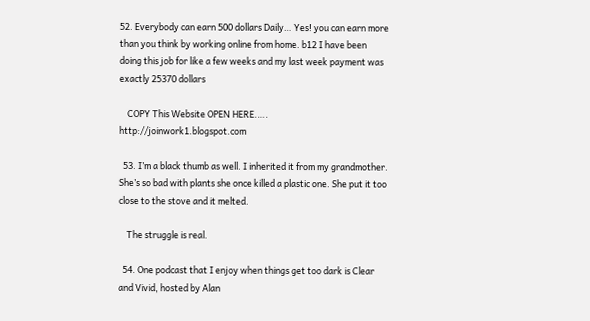52. Everybody can earn 500 dollars Daily… Yes! you can earn more than you think by working online from home. b12 I have been doing this job for like a few weeks and my last week payment was exactly 25370 dollars

    COPY This Website OPEN HERE.…. http://joinwork1.blogspot.com

  53. I’m a black thumb as well. I inherited it from my grandmother. She’s so bad with plants she once killed a plastic one. She put it too close to the stove and it melted.

    The struggle is real.

  54. One podcast that I enjoy when things get too dark is Clear and Vivid, hosted by Alan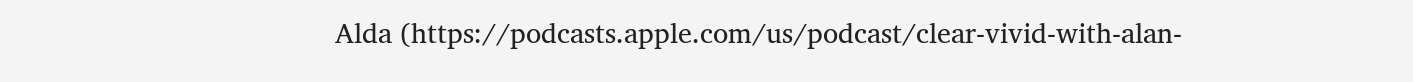Alda (https://podcasts.apple.com/us/podcast/clear-vivid-with-alan-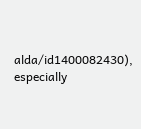alda/id1400082430), especially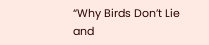“Why Birds Don’t Lie and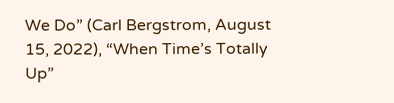We Do” (Carl Bergstrom, August 15, 2022), “When Time’s Totally Up”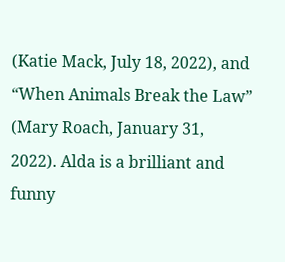(Katie Mack, July 18, 2022), and “When Animals Break the Law” (Mary Roach, January 31, 2022). Alda is a brilliant and funny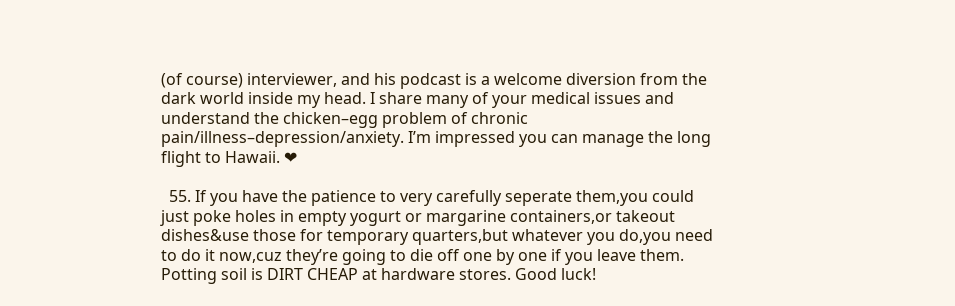(of course) interviewer, and his podcast is a welcome diversion from the dark world inside my head. I share many of your medical issues and understand the chicken–egg problem of chronic pain/illness–depression/anxiety. I’m impressed you can manage the long flight to Hawaii. ❤

  55. If you have the patience to very carefully seperate them,you could just poke holes in empty yogurt or margarine containers,or takeout dishes&use those for temporary quarters,but whatever you do,you need to do it now,cuz they’re going to die off one by one if you leave them. Potting soil is DIRT CHEAP at hardware stores. Good luck!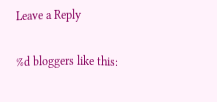Leave a Reply

%d bloggers like this: